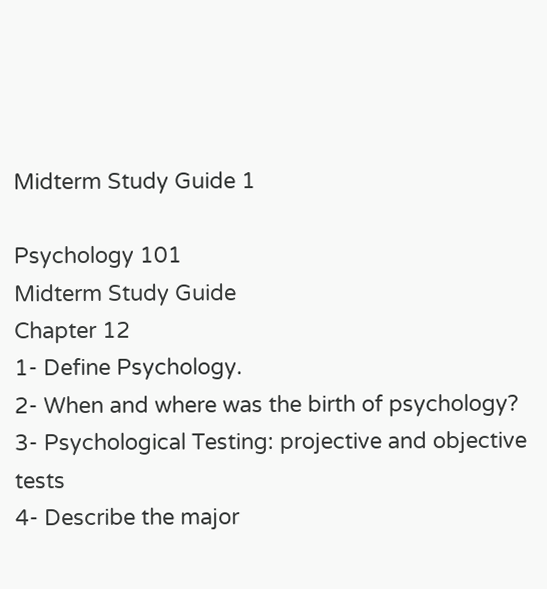Midterm Study Guide 1

Psychology 101
Midterm Study Guide
Chapter 12
1- Define Psychology.
2- When and where was the birth of psychology?
3- Psychological Testing: projective and objective tests
4- Describe the major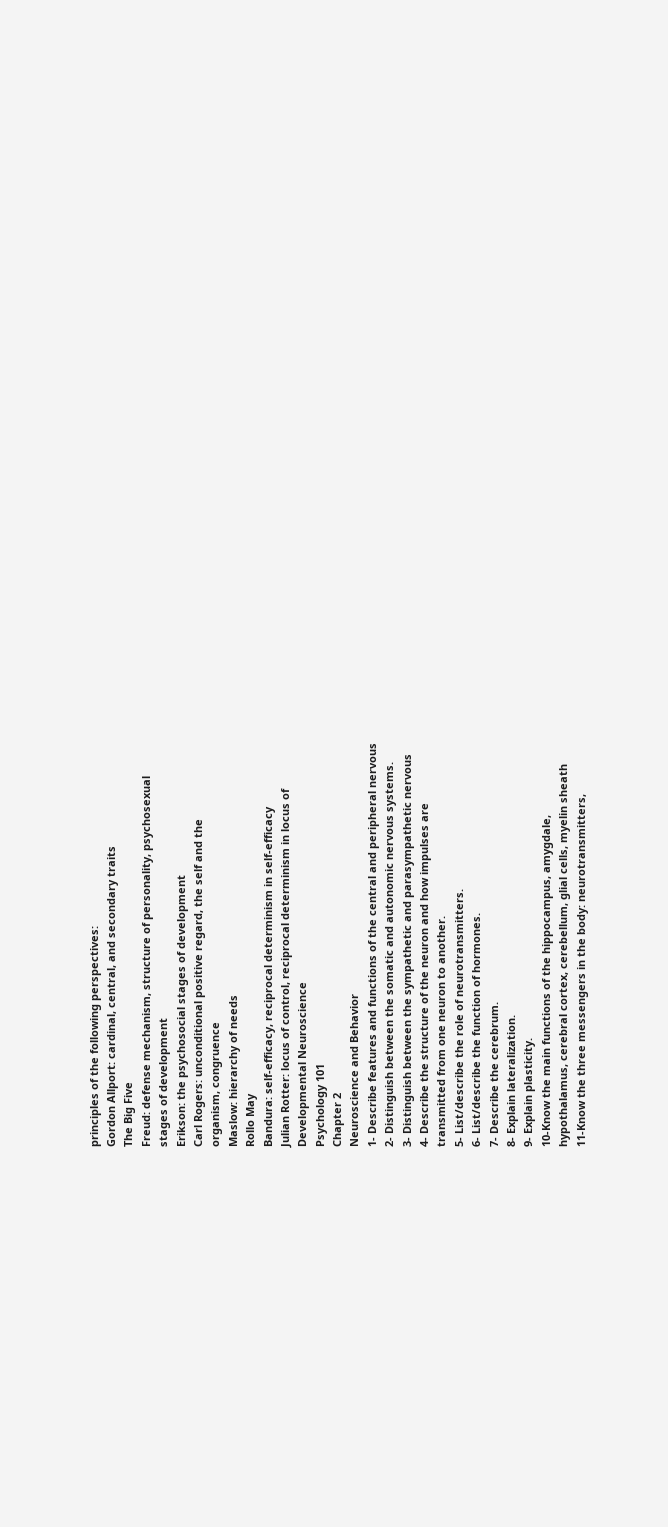principles of the following perspectives:
Gordon Allport: cardinal, central, and secondary traits
The Big Five
Freud: defense mechanism, structure of personality, psychosexual
stages of development
Erikson: the psychosocial stages of development
Carl Rogers: unconditional positive regard, the self and the
organism, congruence
Maslow: hierarchy of needs
Rollo May
Bandura: self-efficacy, reciprocal determinism in self-efficacy
Julian Rotter: locus of control, reciprocal determinism in locus of
Developmental Neuroscience
Psychology 101
Chapter 2
Neuroscience and Behavior
1- Describe features and functions of the central and peripheral nervous
2- Distinguish between the somatic and autonomic nervous systems.
3- Distinguish between the sympathetic and parasympathetic nervous
4- Describe the structure of the neuron and how impulses are
transmitted from one neuron to another.
5- List/describe the role of neurotransmitters.
6- List/describe the function of hormones.
7- Describe the cerebrum.
8- Explain lateralization.
9- Explain plasticity.
10-Know the main functions of the hippocampus, amygdale,
hypothalamus, cerebral cortex, cerebellum, glial cells, myelin sheath
11-Know the three messengers in the body: neurotransmitters,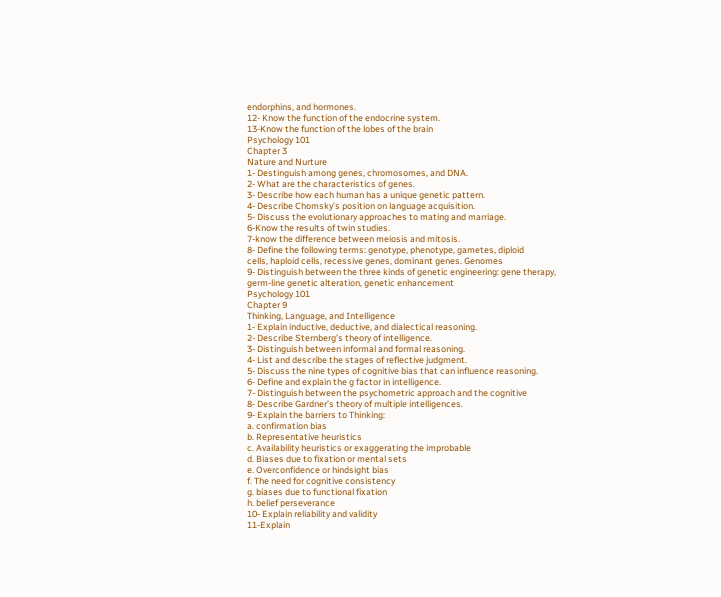endorphins, and hormones.
12- Know the function of the endocrine system.
13-Know the function of the lobes of the brain
Psychology 101
Chapter 3
Nature and Nurture
1- Destinguish among genes, chromosomes, and DNA.
2- What are the characteristics of genes.
3- Describe how each human has a unique genetic pattern.
4- Describe Chomsky’s position on language acquisition.
5- Discuss the evolutionary approaches to mating and marriage.
6-Know the results of twin studies.
7-know the difference between meiosis and mitosis.
8- Define the following terms: genotype, phenotype, gametes, diploid
cells, haploid cells, recessive genes, dominant genes. Genomes
9- Distinguish between the three kinds of genetic engineering: gene therapy,
germ-line genetic alteration, genetic enhancement
Psychology 101
Chapter 9
Thinking, Language, and Intelligence
1- Explain inductive, deductive, and dialectical reasoning.
2- Describe Sternberg’s theory of intelligence.
3- Distinguish between informal and formal reasoning.
4- List and describe the stages of reflective judgment.
5- Discuss the nine types of cognitive bias that can influence reasoning.
6- Define and explain the g factor in intelligence.
7- Distinguish between the psychometric approach and the cognitive
8- Describe Gardner’s theory of multiple intelligences.
9- Explain the barriers to Thinking:
a. confirmation bias
b. Representative heuristics
c. Availability heuristics or exaggerating the improbable
d. Biases due to fixation or mental sets
e. Overconfidence or hindsight bias
f. The need for cognitive consistency
g. biases due to functional fixation
h. belief perseverance
10- Explain reliability and validity
11-Explain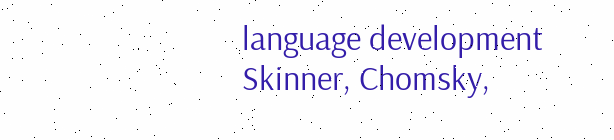language development
Skinner, Chomsky,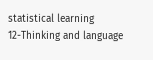statistical learning
12-Thinking and language